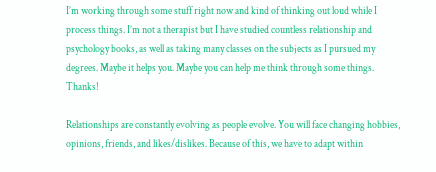I’m working through some stuff right now and kind of thinking out loud while I process things. I’m not a therapist but I have studied countless relationship and psychology books, as well as taking many classes on the subjects as I pursued my degrees. Maybe it helps you. Maybe you can help me think through some things. Thanks!

Relationships are constantly evolving as people evolve. You will face changing hobbies, opinions, friends, and likes/dislikes. Because of this, we have to adapt within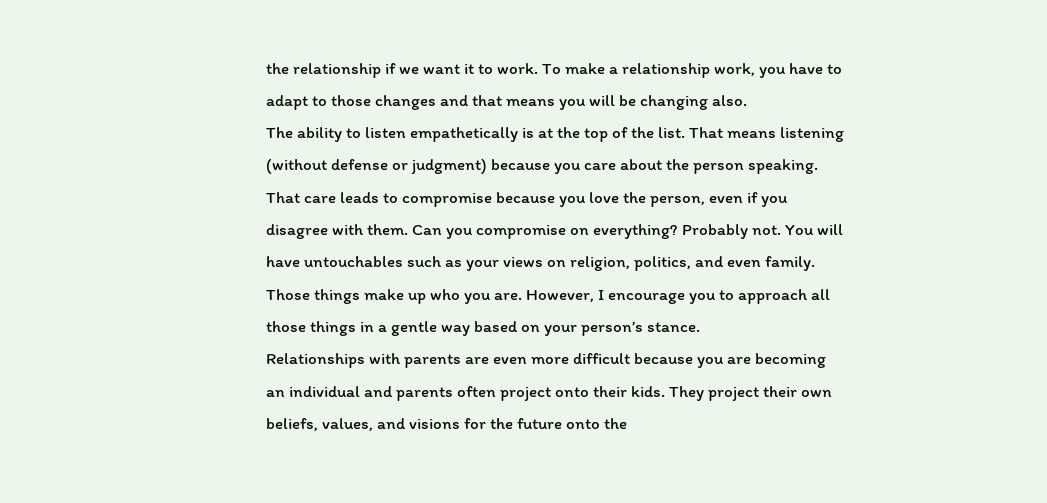the relationship if we want it to work. To make a relationship work, you have to adapt to those changes and that means you will be changing also.
The ability to listen empathetically is at the top of the list. That means listening (without defense or judgment) because you care about the person speaking. That care leads to compromise because you love the person, even if you disagree with them. Can you compromise on everything? Probably not. You will have untouchables such as your views on religion, politics, and even family. Those things make up who you are. However, I encourage you to approach all those things in a gentle way based on your person’s stance.
Relationships with parents are even more difficult because you are becoming an individual and parents often project onto their kids. They project their own beliefs, values, and visions for the future onto the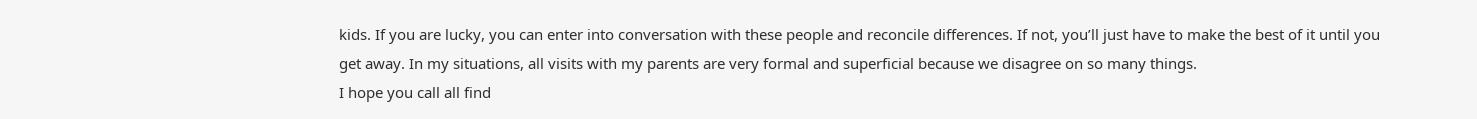kids. If you are lucky, you can enter into conversation with these people and reconcile differences. If not, you’ll just have to make the best of it until you get away. In my situations, all visits with my parents are very formal and superficial because we disagree on so many things.
I hope you call all find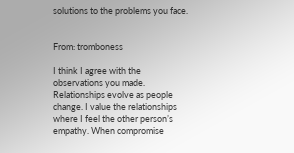solutions to the problems you face.


From: tromboness

I think I agree with the observations you made. Relationships evolve as people change. I value the relationships where I feel the other person’s empathy. When compromise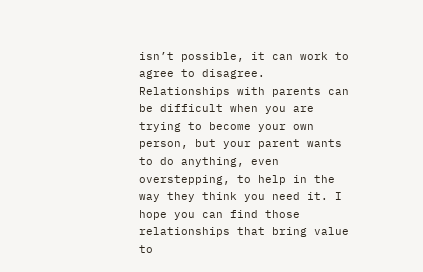isn’t possible, it can work to agree to disagree. Relationships with parents can be difficult when you are trying to become your own person, but your parent wants to do anything, even overstepping, to help in the way they think you need it. I hope you can find those relationships that bring value to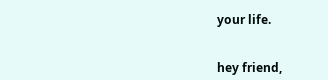your life.


hey friend,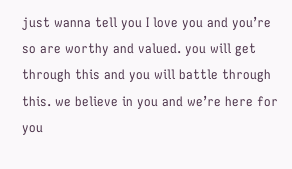just wanna tell you I love you and you’re so are worthy and valued. you will get through this and you will battle through this. we believe in you and we’re here for you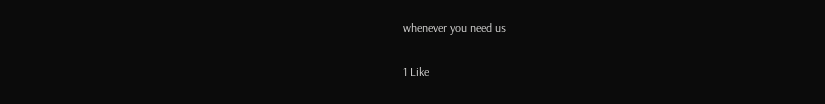whenever you need us

1 Like